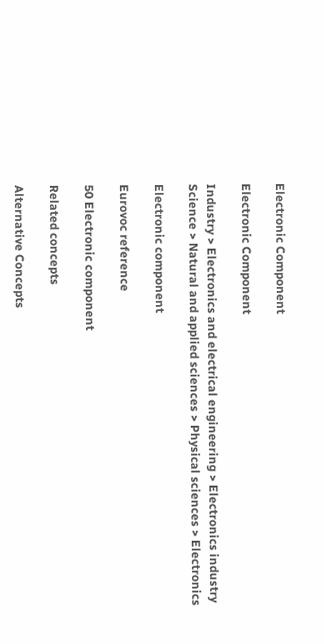Electronic Component

Electronic Component

Industry > Electronics and electrical engineering > Electronics industry
Science > Natural and applied sciences > Physical sciences > Electronics

Electronic component

Eurovoc reference

50 Electronic component

Related concepts

Alternative Concepts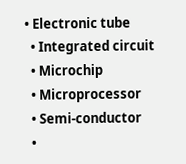• Electronic tube
  • Integrated circuit
  • Microchip
  • Microprocessor
  • Semi-conductor
  •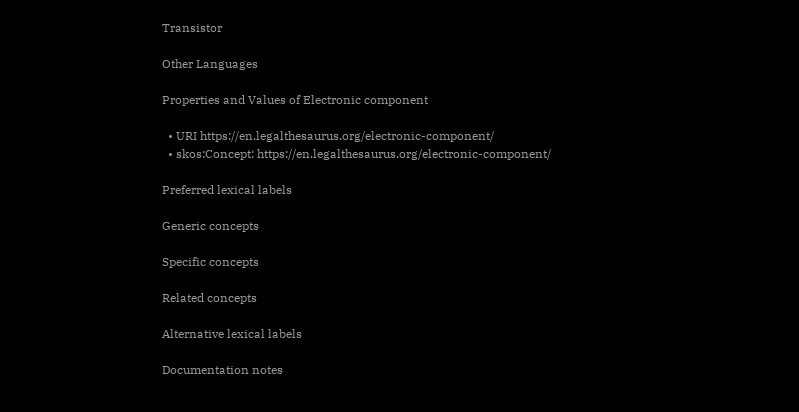Transistor

Other Languages

Properties and Values of Electronic component

  • URI https://en.legalthesaurus.org/electronic-component/
  • skos:Concept: https://en.legalthesaurus.org/electronic-component/

Preferred lexical labels

Generic concepts

Specific concepts

Related concepts

Alternative lexical labels

Documentation notes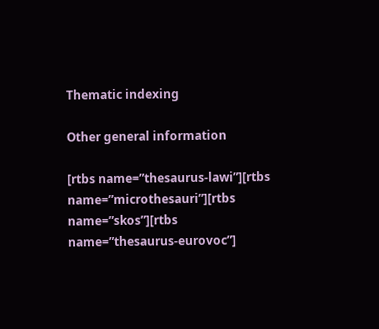Thematic indexing

Other general information

[rtbs name=”thesaurus-lawi”][rtbs name=”microthesauri”][rtbs name=”skos”][rtbs name=”thesaurus-eurovoc”]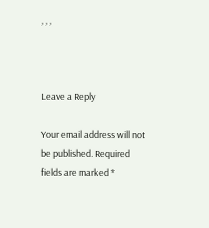, , ,



Leave a Reply

Your email address will not be published. Required fields are marked *